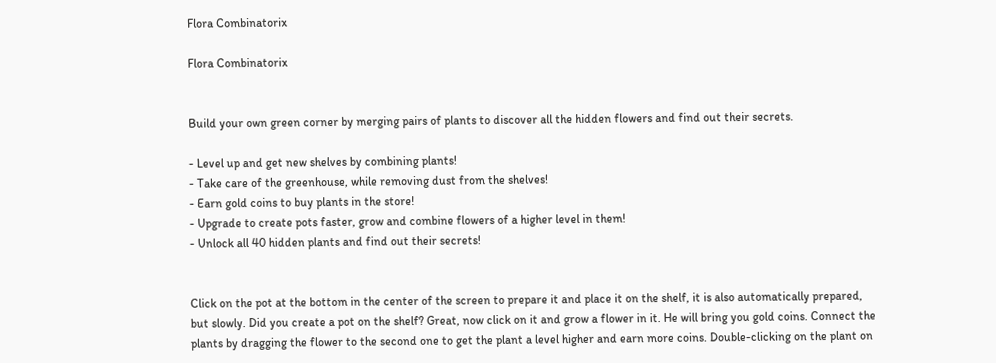Flora Combinatorix

Flora Combinatorix


Build your own green corner by merging pairs of plants to discover all the hidden flowers and find out their secrets.

- Level up and get new shelves by combining plants!
- Take care of the greenhouse, while removing dust from the shelves!
- Earn gold coins to buy plants in the store!
- Upgrade to create pots faster, grow and combine flowers of a higher level in them!
- Unlock all 40 hidden plants and find out their secrets!


Click on the pot at the bottom in the center of the screen to prepare it and place it on the shelf, it is also automatically prepared, but slowly. Did you create a pot on the shelf? Great, now click on it and grow a flower in it. He will bring you gold coins. Connect the plants by dragging the flower to the second one to get the plant a level higher and earn more coins. Double-clicking on the plant on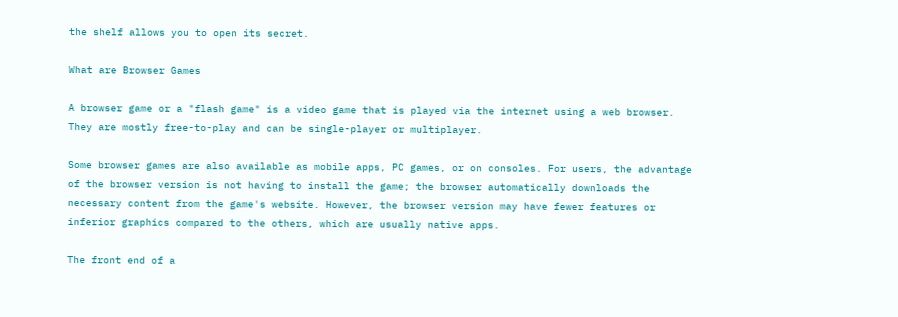the shelf allows you to open its secret.

What are Browser Games

A browser game or a "flash game" is a video game that is played via the internet using a web browser. They are mostly free-to-play and can be single-player or multiplayer.

Some browser games are also available as mobile apps, PC games, or on consoles. For users, the advantage of the browser version is not having to install the game; the browser automatically downloads the necessary content from the game's website. However, the browser version may have fewer features or inferior graphics compared to the others, which are usually native apps.

The front end of a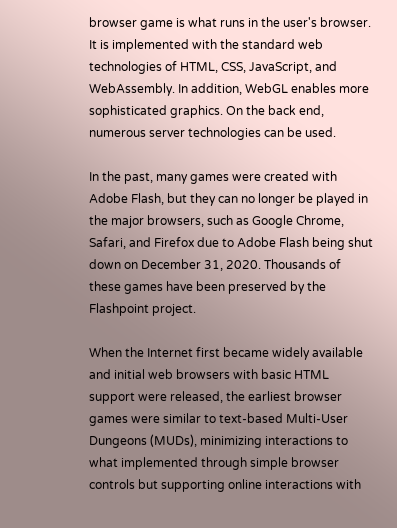browser game is what runs in the user's browser. It is implemented with the standard web technologies of HTML, CSS, JavaScript, and WebAssembly. In addition, WebGL enables more sophisticated graphics. On the back end, numerous server technologies can be used.

In the past, many games were created with Adobe Flash, but they can no longer be played in the major browsers, such as Google Chrome, Safari, and Firefox due to Adobe Flash being shut down on December 31, 2020. Thousands of these games have been preserved by the Flashpoint project.

When the Internet first became widely available and initial web browsers with basic HTML support were released, the earliest browser games were similar to text-based Multi-User Dungeons (MUDs), minimizing interactions to what implemented through simple browser controls but supporting online interactions with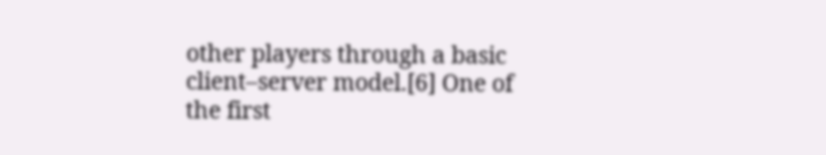other players through a basic client–server model.[6] One of the first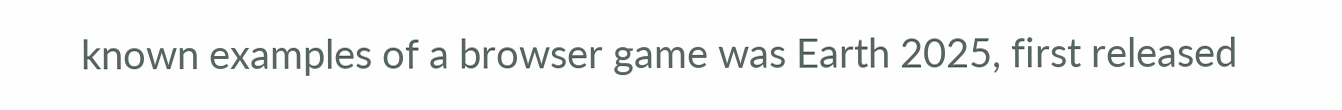known examples of a browser game was Earth 2025, first released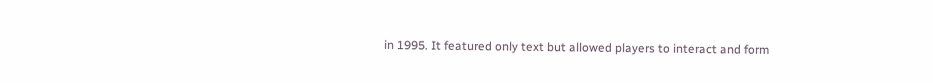in 1995. It featured only text but allowed players to interact and form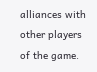alliances with other players of the game.